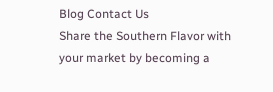Blog Contact Us
Share the Southern Flavor with your market by becoming a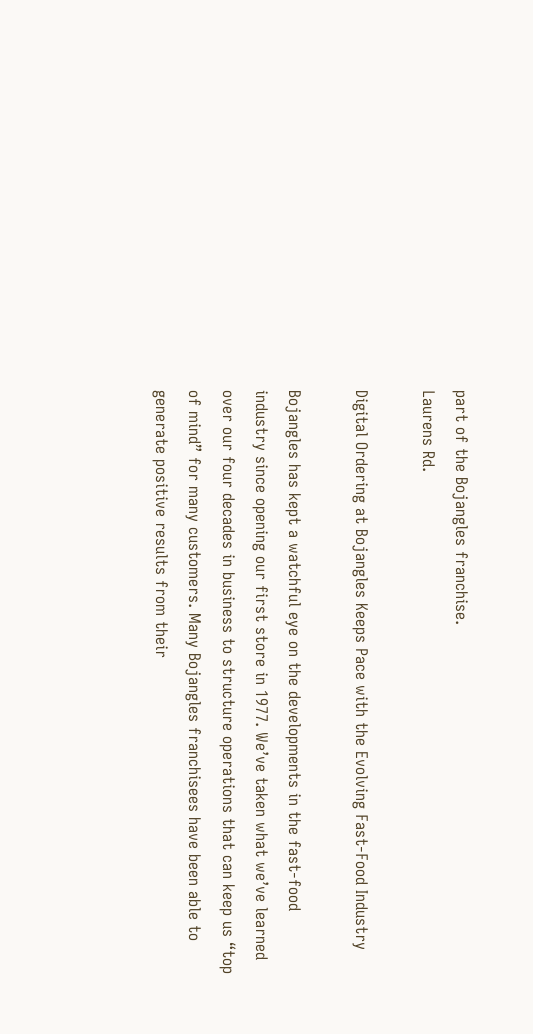part of the Bojangles franchise.
Laurens Rd.

Digital Ordering at Bojangles Keeps Pace with the Evolving Fast-Food Industry

Bojangles has kept a watchful eye on the developments in the fast-food industry since opening our first store in 1977. We’ve taken what we’ve learned over our four decades in business to structure operations that can keep us “top of mind” for many customers. Many Bojangles franchisees have been able to generate positive results from their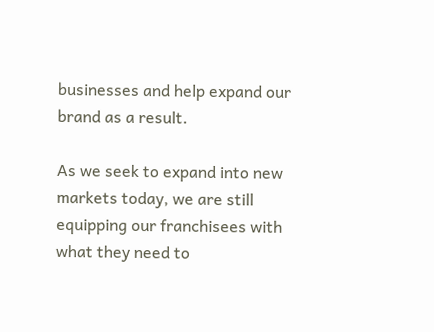businesses and help expand our brand as a result.

As we seek to expand into new markets today, we are still equipping our franchisees with what they need to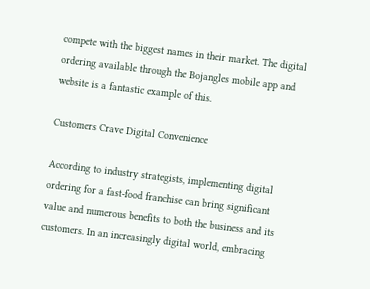compete with the biggest names in their market. The digital ordering available through the Bojangles mobile app and website is a fantastic example of this.

Customers Crave Digital Convenience

According to industry strategists, implementing digital ordering for a fast-food franchise can bring significant value and numerous benefits to both the business and its customers. In an increasingly digital world, embracing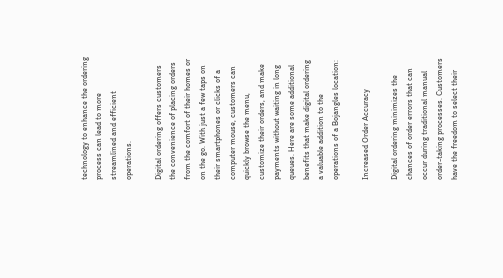technology to enhance the ordering process can lead to more streamlined and efficient operations.

Digital ordering offers customers the convenience of placing orders from the comfort of their homes or on the go. With just a few taps on their smartphones or clicks of a computer mouse, customers can quickly browse the menu, customize their orders, and make payments without waiting in long queues. Here are some additional benefits that make digital ordering a valuable addition to the operations of a Bojangles location:

Increased Order Accuracy

Digital ordering minimizes the chances of order errors that can occur during traditional manual order-taking processes. Customers have the freedom to select their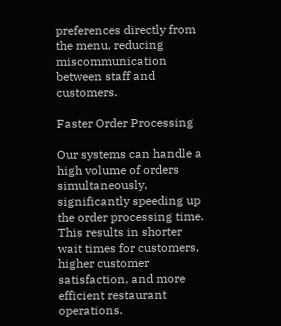preferences directly from the menu, reducing miscommunication between staff and customers.

Faster Order Processing

Our systems can handle a high volume of orders simultaneously, significantly speeding up the order processing time. This results in shorter wait times for customers, higher customer satisfaction, and more efficient restaurant operations.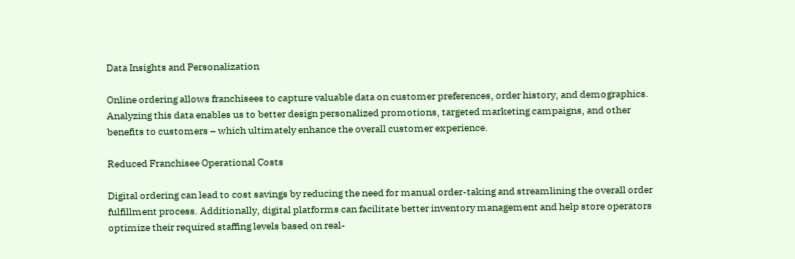Data Insights and Personalization

Online ordering allows franchisees to capture valuable data on customer preferences, order history, and demographics. Analyzing this data enables us to better design personalized promotions, targeted marketing campaigns, and other benefits to customers – which ultimately enhance the overall customer experience.

Reduced Franchisee Operational Costs

Digital ordering can lead to cost savings by reducing the need for manual order-taking and streamlining the overall order fulfillment process. Additionally, digital platforms can facilitate better inventory management and help store operators optimize their required staffing levels based on real-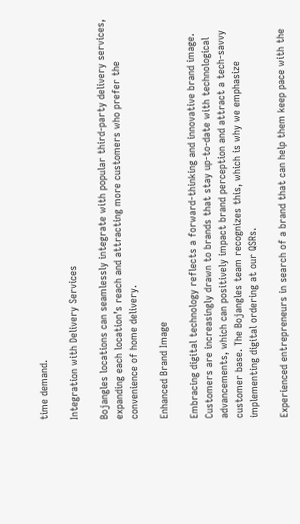time demand.

Integration with Delivery Services

Bojangles locations can seamlessly integrate with popular third-party delivery services, expanding each location’s reach and attracting more customers who prefer the convenience of home delivery.

Enhanced Brand Image

Embracing digital technology reflects a forward-thinking and innovative brand image. Customers are increasingly drawn to brands that stay up-to-date with technological advancements, which can positively impact brand perception and attract a tech-savvy customer base. The Bojangles team recognizes this, which is why we emphasize implementing digital ordering at our QSRs.

Experienced entrepreneurs in search of a brand that can help them keep pace with the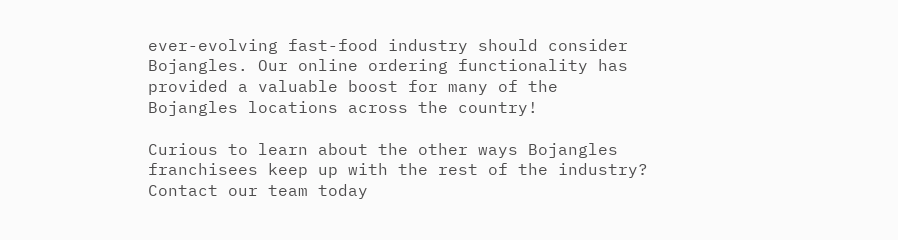ever-evolving fast-food industry should consider Bojangles. Our online ordering functionality has provided a valuable boost for many of the Bojangles locations across the country!

Curious to learn about the other ways Bojangles franchisees keep up with the rest of the industry? Contact our team today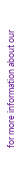for more information about our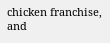chicken franchise, and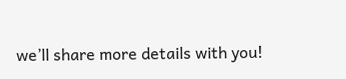we’ll share more details with you!